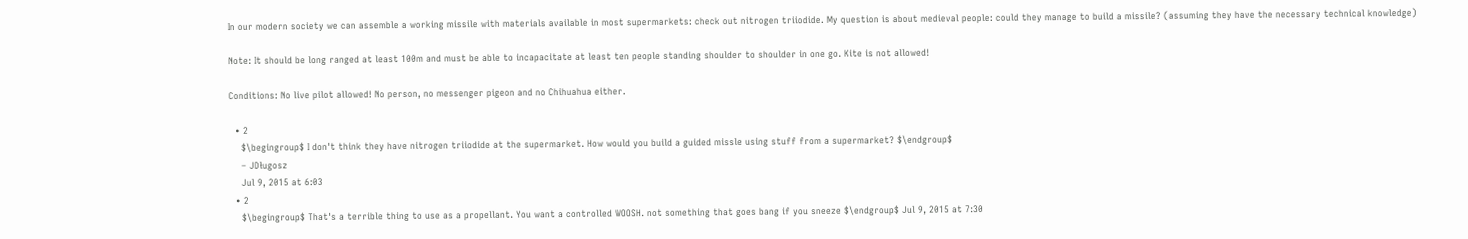In our modern society we can assemble a working missile with materials available in most supermarkets: check out nitrogen triiodide. My question is about medieval people: could they manage to build a missile? (assuming they have the necessary technical knowledge)

Note: It should be long ranged at least 100m and must be able to incapacitate at least ten people standing shoulder to shoulder in one go. Kite is not allowed!

Conditions: No live pilot allowed! No person, no messenger pigeon and no Chihuahua either.

  • 2
    $\begingroup$ I don't think they have nitrogen triiodide at the supermarket. How would you build a guided missle using stuff from a supermarket? $\endgroup$
    – JDługosz
    Jul 9, 2015 at 6:03
  • 2
    $\begingroup$ That's a terrible thing to use as a propellant. You want a controlled WOOSH. not something that goes bang if you sneeze $\endgroup$ Jul 9, 2015 at 7:30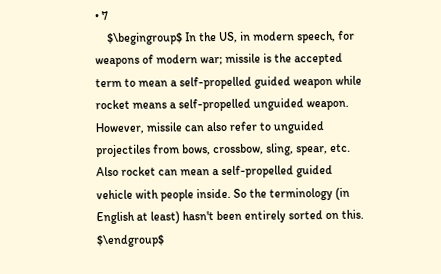• 7
    $\begingroup$ In the US, in modern speech, for weapons of modern war; missile is the accepted term to mean a self-propelled guided weapon while rocket means a self-propelled unguided weapon. However, missile can also refer to unguided projectiles from bows, crossbow, sling, spear, etc. Also rocket can mean a self-propelled guided vehicle with people inside. So the terminology (in English at least) hasn't been entirely sorted on this. $\endgroup$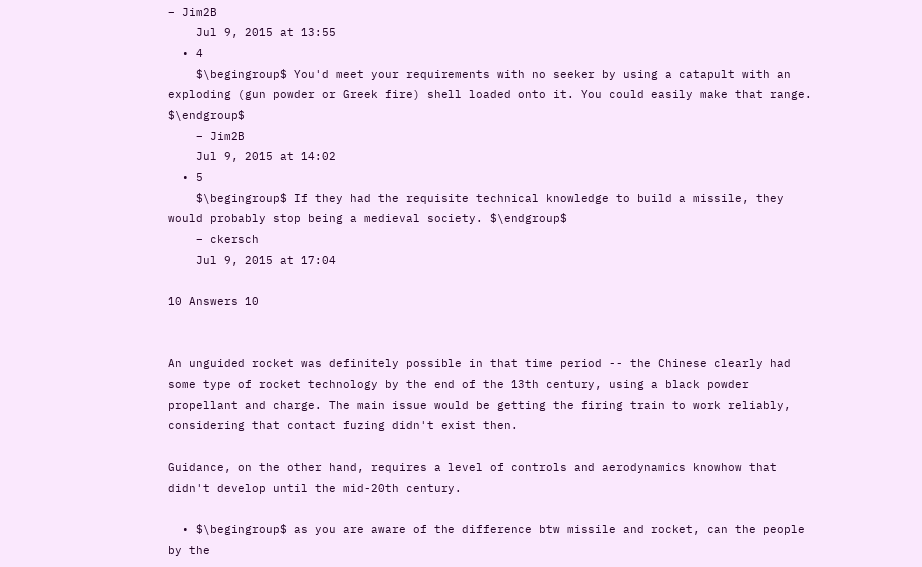– Jim2B
    Jul 9, 2015 at 13:55
  • 4
    $\begingroup$ You'd meet your requirements with no seeker by using a catapult with an exploding (gun powder or Greek fire) shell loaded onto it. You could easily make that range. $\endgroup$
    – Jim2B
    Jul 9, 2015 at 14:02
  • 5
    $\begingroup$ If they had the requisite technical knowledge to build a missile, they would probably stop being a medieval society. $\endgroup$
    – ckersch
    Jul 9, 2015 at 17:04

10 Answers 10


An unguided rocket was definitely possible in that time period -- the Chinese clearly had some type of rocket technology by the end of the 13th century, using a black powder propellant and charge. The main issue would be getting the firing train to work reliably, considering that contact fuzing didn't exist then.

Guidance, on the other hand, requires a level of controls and aerodynamics knowhow that didn't develop until the mid-20th century.

  • $\begingroup$ as you are aware of the difference btw missile and rocket, can the people by the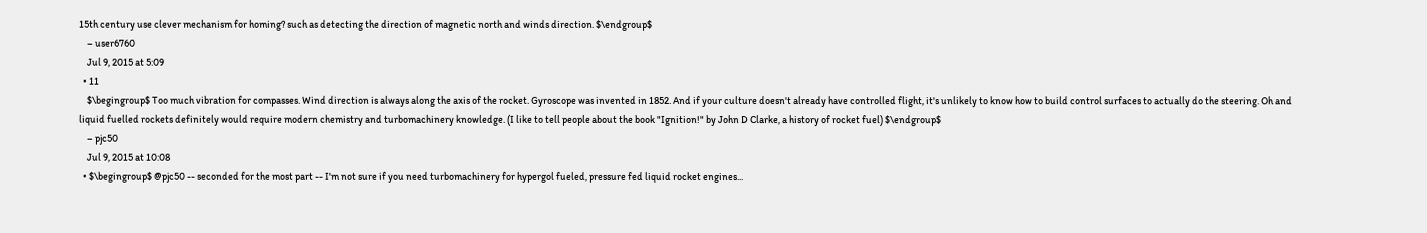15th century use clever mechanism for homing? such as detecting the direction of magnetic north and winds direction. $\endgroup$
    – user6760
    Jul 9, 2015 at 5:09
  • 11
    $\begingroup$ Too much vibration for compasses. Wind direction is always along the axis of the rocket. Gyroscope was invented in 1852. And if your culture doesn't already have controlled flight, it's unlikely to know how to build control surfaces to actually do the steering. Oh and liquid fuelled rockets definitely would require modern chemistry and turbomachinery knowledge. (I like to tell people about the book "Ignition!" by John D Clarke, a history of rocket fuel) $\endgroup$
    – pjc50
    Jul 9, 2015 at 10:08
  • $\begingroup$ @pjc50 -- seconded for the most part -- I'm not sure if you need turbomachinery for hypergol fueled, pressure fed liquid rocket engines...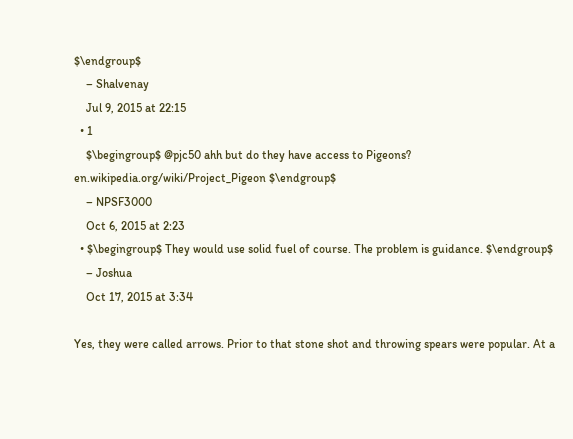$\endgroup$
    – Shalvenay
    Jul 9, 2015 at 22:15
  • 1
    $\begingroup$ @pjc50 ahh but do they have access to Pigeons? en.wikipedia.org/wiki/Project_Pigeon $\endgroup$
    – NPSF3000
    Oct 6, 2015 at 2:23
  • $\begingroup$ They would use solid fuel of course. The problem is guidance. $\endgroup$
    – Joshua
    Oct 17, 2015 at 3:34

Yes, they were called arrows. Prior to that stone shot and throwing spears were popular. At a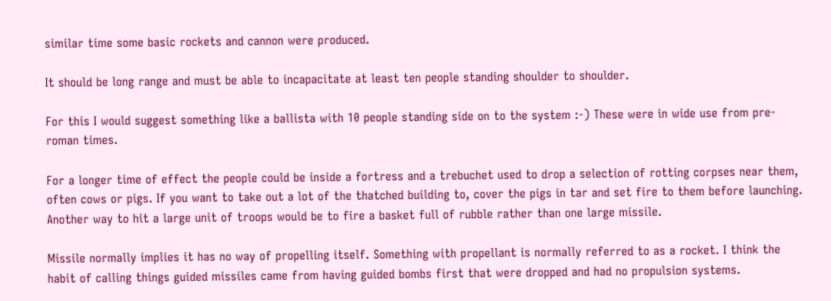similar time some basic rockets and cannon were produced.

It should be long range and must be able to incapacitate at least ten people standing shoulder to shoulder.

For this I would suggest something like a ballista with 10 people standing side on to the system :-) These were in wide use from pre-roman times.

For a longer time of effect the people could be inside a fortress and a trebuchet used to drop a selection of rotting corpses near them, often cows or pigs. If you want to take out a lot of the thatched building to, cover the pigs in tar and set fire to them before launching. Another way to hit a large unit of troops would be to fire a basket full of rubble rather than one large missile.

Missile normally implies it has no way of propelling itself. Something with propellant is normally referred to as a rocket. I think the habit of calling things guided missiles came from having guided bombs first that were dropped and had no propulsion systems.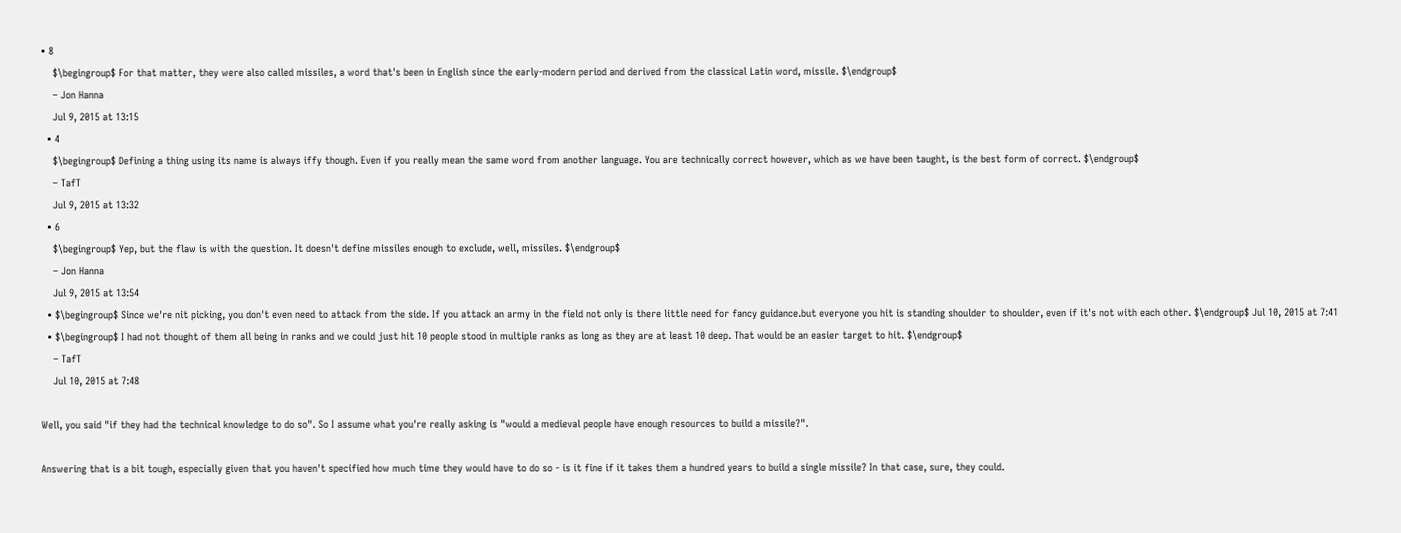• 8
    $\begingroup$ For that matter, they were also called missiles, a word that's been in English since the early-modern period and derived from the classical Latin word, missile. $\endgroup$
    – Jon Hanna
    Jul 9, 2015 at 13:15
  • 4
    $\begingroup$ Defining a thing using its name is always iffy though. Even if you really mean the same word from another language. You are technically correct however, which as we have been taught, is the best form of correct. $\endgroup$
    – TafT
    Jul 9, 2015 at 13:32
  • 6
    $\begingroup$ Yep, but the flaw is with the question. It doesn't define missiles enough to exclude, well, missiles. $\endgroup$
    – Jon Hanna
    Jul 9, 2015 at 13:54
  • $\begingroup$ Since we're nit picking, you don't even need to attack from the side. If you attack an army in the field not only is there little need for fancy guidance.but everyone you hit is standing shoulder to shoulder, even if it's not with each other. $\endgroup$ Jul 10, 2015 at 7:41
  • $\begingroup$ I had not thought of them all being in ranks and we could just hit 10 people stood in multiple ranks as long as they are at least 10 deep. That would be an easier target to hit. $\endgroup$
    – TafT
    Jul 10, 2015 at 7:48

Well, you said "if they had the technical knowledge to do so". So I assume what you're really asking is "would a medieval people have enough resources to build a missile?".

Answering that is a bit tough, especially given that you haven't specified how much time they would have to do so - is it fine if it takes them a hundred years to build a single missile? In that case, sure, they could.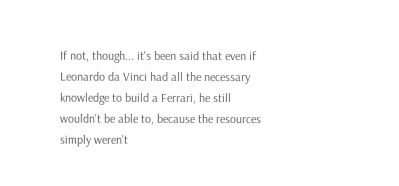If not, though... it's been said that even if Leonardo da Vinci had all the necessary knowledge to build a Ferrari, he still wouldn't be able to, because the resources simply weren't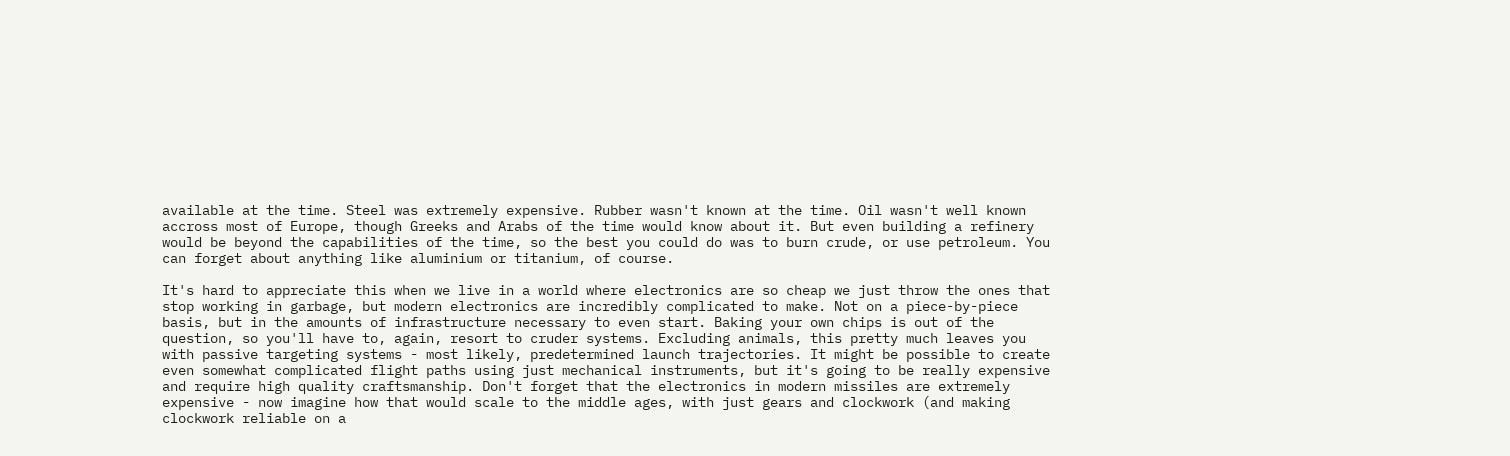available at the time. Steel was extremely expensive. Rubber wasn't known at the time. Oil wasn't well known accross most of Europe, though Greeks and Arabs of the time would know about it. But even building a refinery would be beyond the capabilities of the time, so the best you could do was to burn crude, or use petroleum. You can forget about anything like aluminium or titanium, of course.

It's hard to appreciate this when we live in a world where electronics are so cheap we just throw the ones that stop working in garbage, but modern electronics are incredibly complicated to make. Not on a piece-by-piece basis, but in the amounts of infrastructure necessary to even start. Baking your own chips is out of the question, so you'll have to, again, resort to cruder systems. Excluding animals, this pretty much leaves you with passive targeting systems - most likely, predetermined launch trajectories. It might be possible to create even somewhat complicated flight paths using just mechanical instruments, but it's going to be really expensive and require high quality craftsmanship. Don't forget that the electronics in modern missiles are extremely expensive - now imagine how that would scale to the middle ages, with just gears and clockwork (and making clockwork reliable on a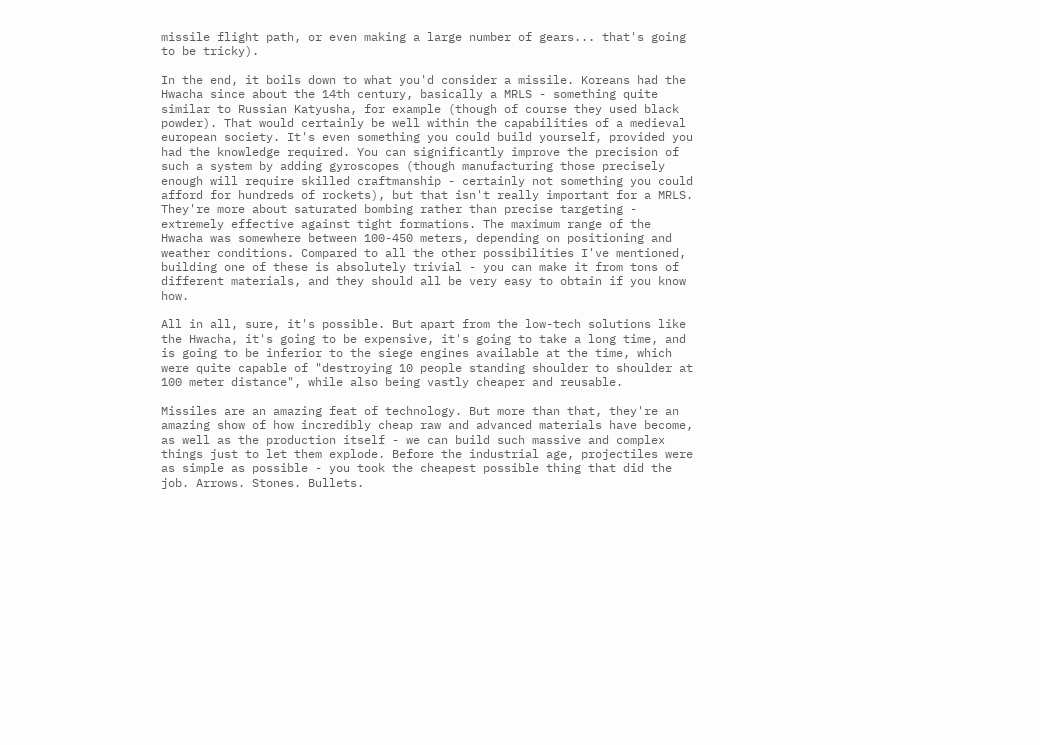missile flight path, or even making a large number of gears... that's going to be tricky).

In the end, it boils down to what you'd consider a missile. Koreans had the Hwacha since about the 14th century, basically a MRLS - something quite similar to Russian Katyusha, for example (though of course they used black powder). That would certainly be well within the capabilities of a medieval european society. It's even something you could build yourself, provided you had the knowledge required. You can significantly improve the precision of such a system by adding gyroscopes (though manufacturing those precisely enough will require skilled craftmanship - certainly not something you could afford for hundreds of rockets), but that isn't really important for a MRLS. They're more about saturated bombing rather than precise targeting - extremely effective against tight formations. The maximum range of the Hwacha was somewhere between 100-450 meters, depending on positioning and weather conditions. Compared to all the other possibilities I've mentioned, building one of these is absolutely trivial - you can make it from tons of different materials, and they should all be very easy to obtain if you know how.

All in all, sure, it's possible. But apart from the low-tech solutions like the Hwacha, it's going to be expensive, it's going to take a long time, and is going to be inferior to the siege engines available at the time, which were quite capable of "destroying 10 people standing shoulder to shoulder at 100 meter distance", while also being vastly cheaper and reusable.

Missiles are an amazing feat of technology. But more than that, they're an amazing show of how incredibly cheap raw and advanced materials have become, as well as the production itself - we can build such massive and complex things just to let them explode. Before the industrial age, projectiles were as simple as possible - you took the cheapest possible thing that did the job. Arrows. Stones. Bullets.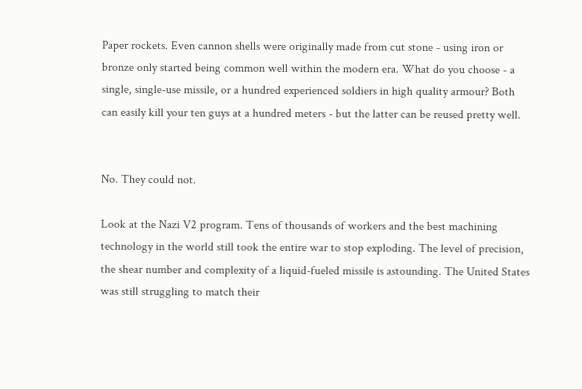Paper rockets. Even cannon shells were originally made from cut stone - using iron or bronze only started being common well within the modern era. What do you choose - a single, single-use missile, or a hundred experienced soldiers in high quality armour? Both can easily kill your ten guys at a hundred meters - but the latter can be reused pretty well.


No. They could not.

Look at the Nazi V2 program. Tens of thousands of workers and the best machining technology in the world still took the entire war to stop exploding. The level of precision, the shear number and complexity of a liquid-fueled missile is astounding. The United States was still struggling to match their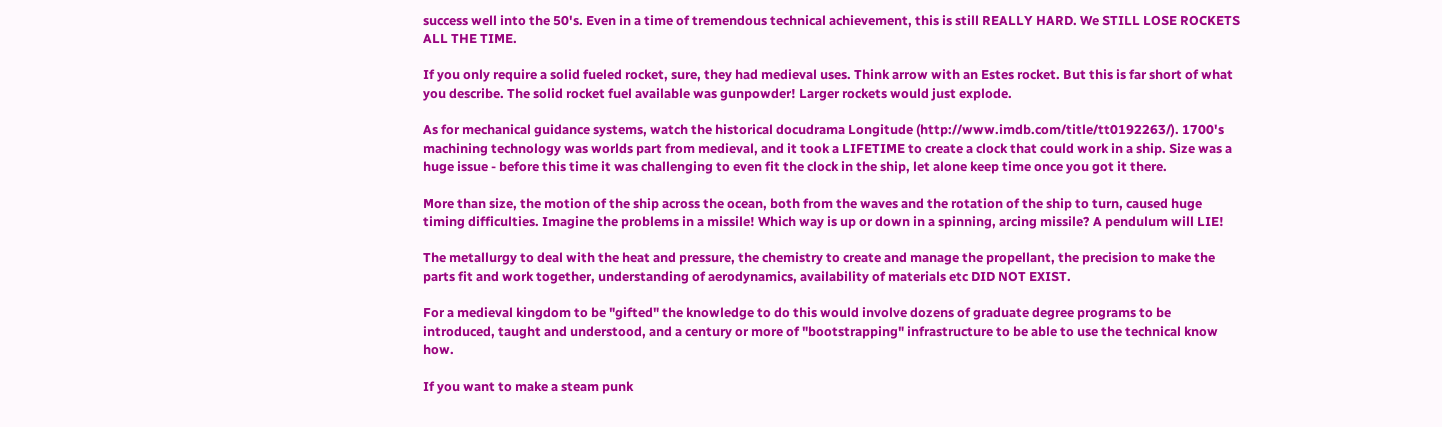success well into the 50's. Even in a time of tremendous technical achievement, this is still REALLY HARD. We STILL LOSE ROCKETS ALL THE TIME.

If you only require a solid fueled rocket, sure, they had medieval uses. Think arrow with an Estes rocket. But this is far short of what you describe. The solid rocket fuel available was gunpowder! Larger rockets would just explode.

As for mechanical guidance systems, watch the historical docudrama Longitude (http://www.imdb.com/title/tt0192263/). 1700's machining technology was worlds part from medieval, and it took a LIFETIME to create a clock that could work in a ship. Size was a huge issue - before this time it was challenging to even fit the clock in the ship, let alone keep time once you got it there.

More than size, the motion of the ship across the ocean, both from the waves and the rotation of the ship to turn, caused huge timing difficulties. Imagine the problems in a missile! Which way is up or down in a spinning, arcing missile? A pendulum will LIE!

The metallurgy to deal with the heat and pressure, the chemistry to create and manage the propellant, the precision to make the parts fit and work together, understanding of aerodynamics, availability of materials etc DID NOT EXIST.

For a medieval kingdom to be "gifted" the knowledge to do this would involve dozens of graduate degree programs to be introduced, taught and understood, and a century or more of "bootstrapping" infrastructure to be able to use the technical know how.

If you want to make a steam punk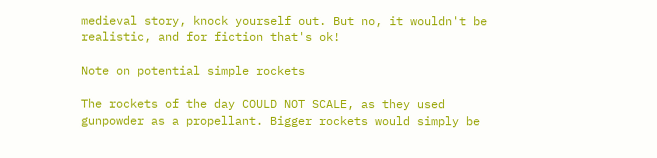medieval story, knock yourself out. But no, it wouldn't be realistic, and for fiction that's ok!

Note on potential simple rockets

The rockets of the day COULD NOT SCALE, as they used gunpowder as a propellant. Bigger rockets would simply be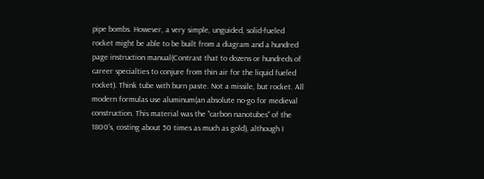pipe bombs. However, a very simple, unguided, solid-fueled rocket might be able to be built from a diagram and a hundred page instruction manual(Contrast that to dozens or hundreds of career specialties to conjure from thin air for the liquid fueled rocket). Think tube with burn paste. Not a missile, but rocket. All modern formulas use aluminum(an absolute no-go for medieval construction. This material was the "carbon nanotubes" of the 1800's, costing about 50 times as much as gold), although I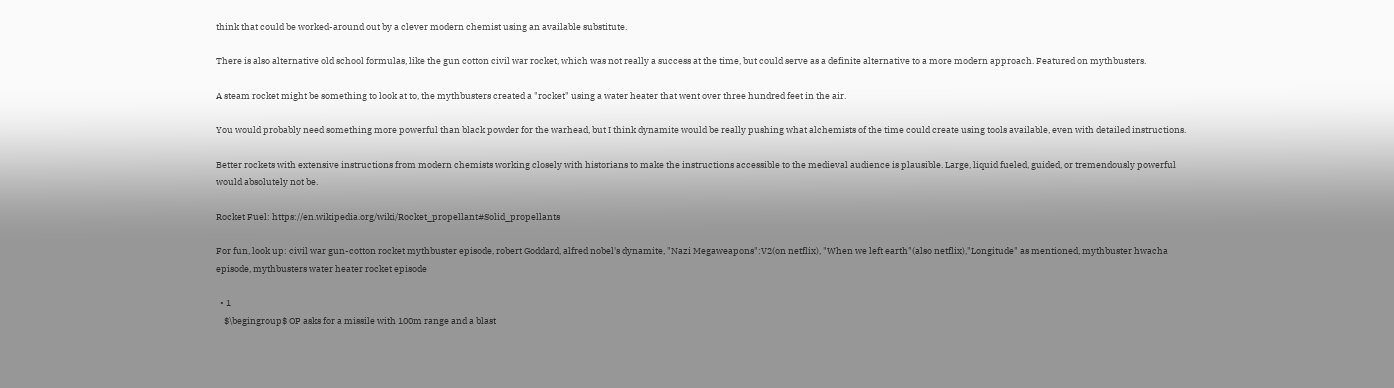think that could be worked-around out by a clever modern chemist using an available substitute.

There is also alternative old school formulas, like the gun cotton civil war rocket, which was not really a success at the time, but could serve as a definite alternative to a more modern approach. Featured on mythbusters.

A steam rocket might be something to look at to, the mythbusters created a "rocket" using a water heater that went over three hundred feet in the air.

You would probably need something more powerful than black powder for the warhead, but I think dynamite would be really pushing what alchemists of the time could create using tools available, even with detailed instructions.

Better rockets with extensive instructions from modern chemists working closely with historians to make the instructions accessible to the medieval audience is plausible. Large, liquid fueled, guided, or tremendously powerful would absolutely not be.

Rocket Fuel: https://en.wikipedia.org/wiki/Rocket_propellant#Solid_propellants

For fun, look up: civil war gun-cotton rocket mythbuster episode, robert Goddard, alfred nobel's dynamite, "Nazi Megaweapons":V2(on netflix), "When we left earth"(also netflix),"Longitude" as mentioned, mythbuster hwacha episode, mythbusters water heater rocket episode

  • 1
    $\begingroup$ OP asks for a missile with 100m range and a blast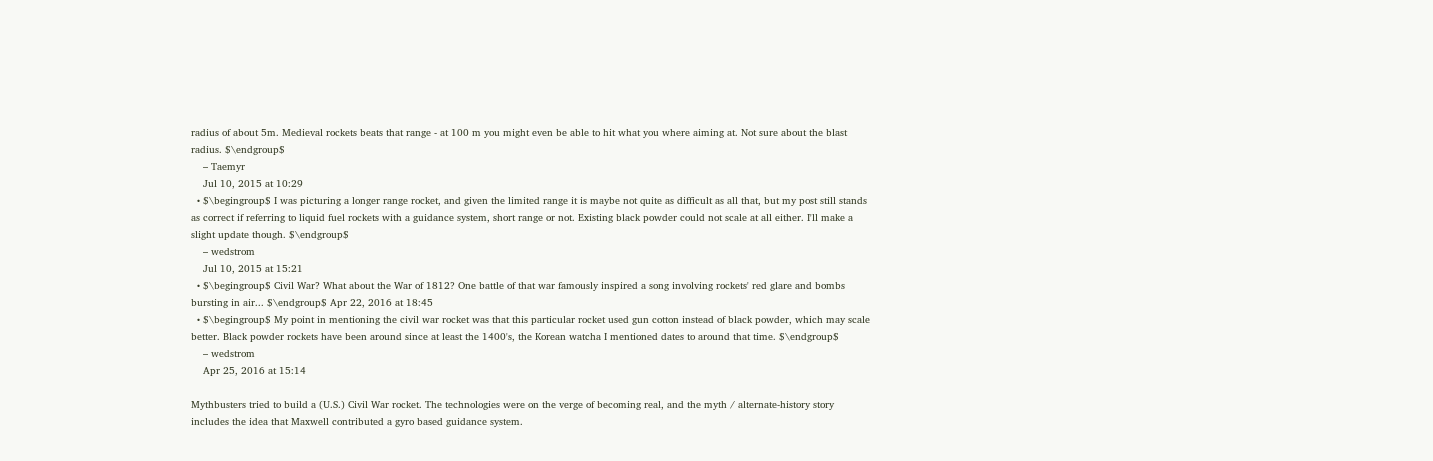radius of about 5m. Medieval rockets beats that range - at 100 m you might even be able to hit what you where aiming at. Not sure about the blast radius. $\endgroup$
    – Taemyr
    Jul 10, 2015 at 10:29
  • $\begingroup$ I was picturing a longer range rocket, and given the limited range it is maybe not quite as difficult as all that, but my post still stands as correct if referring to liquid fuel rockets with a guidance system, short range or not. Existing black powder could not scale at all either. I'll make a slight update though. $\endgroup$
    – wedstrom
    Jul 10, 2015 at 15:21
  • $\begingroup$ Civil War? What about the War of 1812? One battle of that war famously inspired a song involving rockets' red glare and bombs bursting in air... $\endgroup$ Apr 22, 2016 at 18:45
  • $\begingroup$ My point in mentioning the civil war rocket was that this particular rocket used gun cotton instead of black powder, which may scale better. Black powder rockets have been around since at least the 1400's, the Korean watcha I mentioned dates to around that time. $\endgroup$
    – wedstrom
    Apr 25, 2016 at 15:14

Mythbusters tried to build a (U.S.) Civil War rocket. The technologies were on the verge of becoming real, and the myth / alternate-history story includes the idea that Maxwell contributed a gyro based guidance system.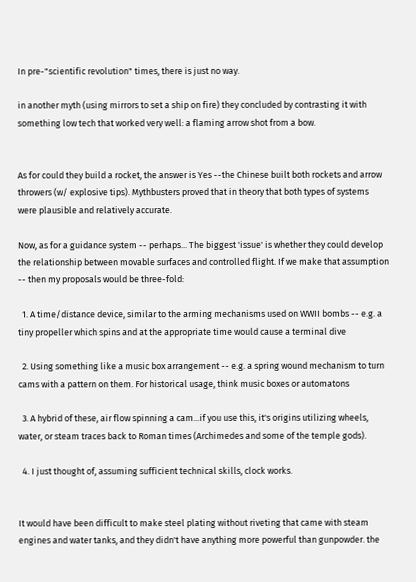In pre-"scientific revolution" times, there is just no way.

in another myth (using mirrors to set a ship on fire) they concluded by contrasting it with something low tech that worked very well: a flaming arrow shot from a bow.


As for could they build a rocket, the answer is Yes --the Chinese built both rockets and arrow throwers (w/ explosive tips). Mythbusters proved that in theory that both types of systems were plausible and relatively accurate.

Now, as for a guidance system -- perhaps... The biggest 'issue' is whether they could develop the relationship between movable surfaces and controlled flight. If we make that assumption -- then my proposals would be three-fold:

  1. A time/distance device, similar to the arming mechanisms used on WWII bombs -- e.g. a tiny propeller which spins and at the appropriate time would cause a terminal dive

  2. Using something like a music box arrangement -- e.g. a spring wound mechanism to turn cams with a pattern on them. For historical usage, think music boxes or automatons

  3. A hybrid of these, air flow spinning a cam...if you use this, it's origins utilizing wheels, water, or steam traces back to Roman times (Archimedes and some of the temple gods).

  4. I just thought of, assuming sufficient technical skills, clock works.


It would have been difficult to make steel plating without riveting that came with steam engines and water tanks, and they didn't have anything more powerful than gunpowder. the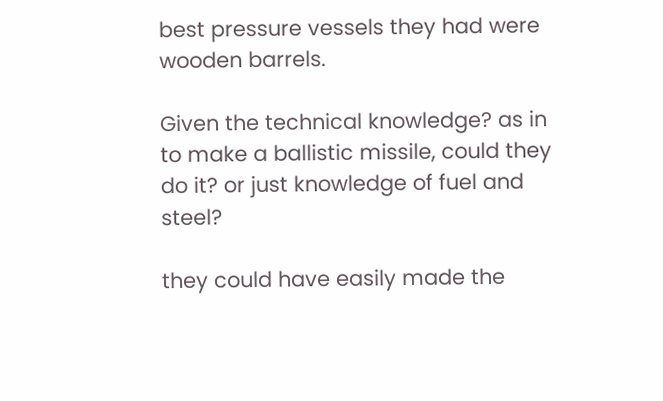best pressure vessels they had were wooden barrels.

Given the technical knowledge? as in to make a ballistic missile, could they do it? or just knowledge of fuel and steel?

they could have easily made the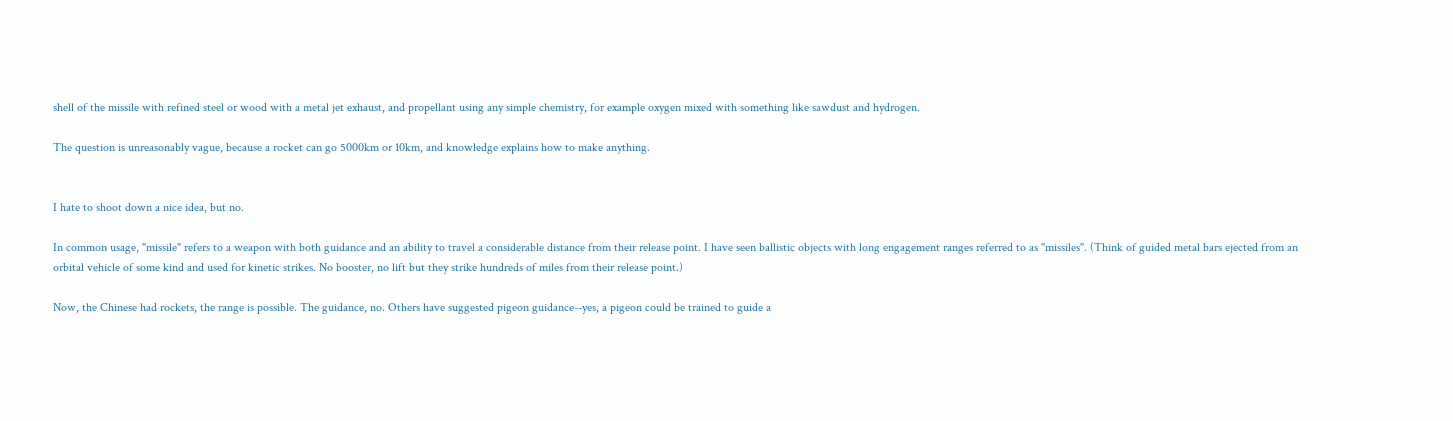shell of the missile with refined steel or wood with a metal jet exhaust, and propellant using any simple chemistry, for example oxygen mixed with something like sawdust and hydrogen.

The question is unreasonably vague, because a rocket can go 5000km or 10km, and knowledge explains how to make anything.


I hate to shoot down a nice idea, but no.

In common usage, "missile" refers to a weapon with both guidance and an ability to travel a considerable distance from their release point. I have seen ballistic objects with long engagement ranges referred to as "missiles". (Think of guided metal bars ejected from an orbital vehicle of some kind and used for kinetic strikes. No booster, no lift but they strike hundreds of miles from their release point.)

Now, the Chinese had rockets, the range is possible. The guidance, no. Others have suggested pigeon guidance--yes, a pigeon could be trained to guide a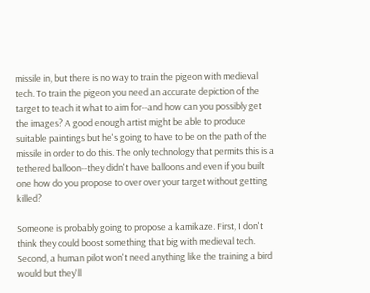missile in, but there is no way to train the pigeon with medieval tech. To train the pigeon you need an accurate depiction of the target to teach it what to aim for--and how can you possibly get the images? A good enough artist might be able to produce suitable paintings but he's going to have to be on the path of the missile in order to do this. The only technology that permits this is a tethered balloon--they didn't have balloons and even if you built one how do you propose to over over your target without getting killed?

Someone is probably going to propose a kamikaze. First, I don't think they could boost something that big with medieval tech. Second, a human pilot won't need anything like the training a bird would but they'll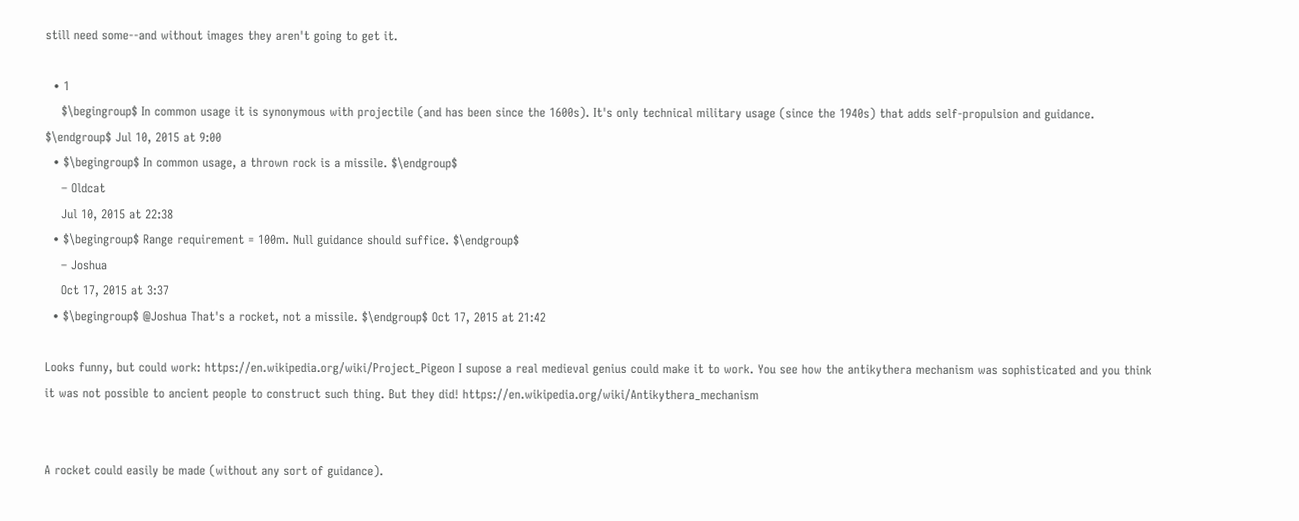still need some--and without images they aren't going to get it.

  • 1
    $\begingroup$ In common usage it is synonymous with projectile (and has been since the 1600s). It's only technical military usage (since the 1940s) that adds self-propulsion and guidance. $\endgroup$ Jul 10, 2015 at 9:00
  • $\begingroup$ In common usage, a thrown rock is a missile. $\endgroup$
    – Oldcat
    Jul 10, 2015 at 22:38
  • $\begingroup$ Range requirement = 100m. Null guidance should suffice. $\endgroup$
    – Joshua
    Oct 17, 2015 at 3:37
  • $\begingroup$ @Joshua That's a rocket, not a missile. $\endgroup$ Oct 17, 2015 at 21:42

Looks funny, but could work: https://en.wikipedia.org/wiki/Project_Pigeon I supose a real medieval genius could make it to work. You see how the antikythera mechanism was sophisticated and you think it was not possible to ancient people to construct such thing. But they did! https://en.wikipedia.org/wiki/Antikythera_mechanism


A rocket could easily be made (without any sort of guidance).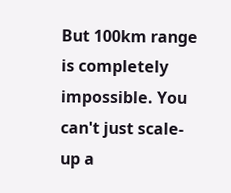But 100km range is completely impossible. You can't just scale-up a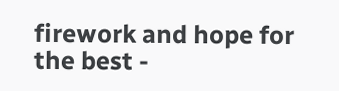firework and hope for the best -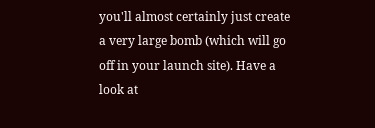you'll almost certainly just create a very large bomb (which will go off in your launch site). Have a look at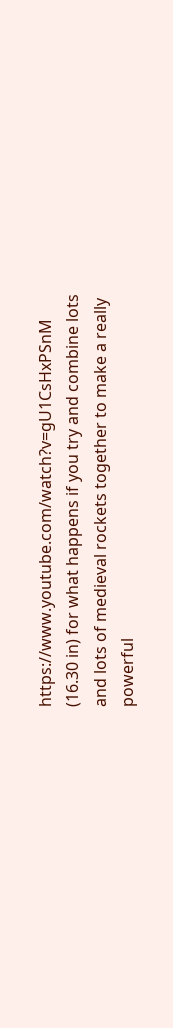https://www.youtube.com/watch?v=gU1CsHxPSnM (16.30 in) for what happens if you try and combine lots and lots of medieval rockets together to make a really powerful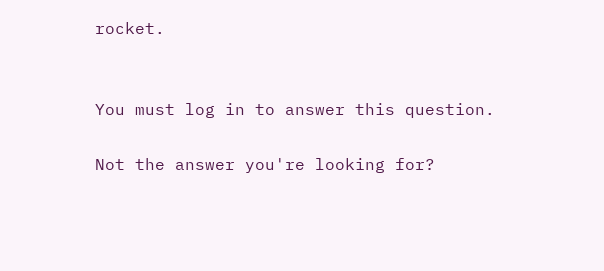rocket.


You must log in to answer this question.

Not the answer you're looking for?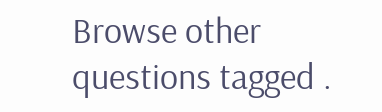Browse other questions tagged .